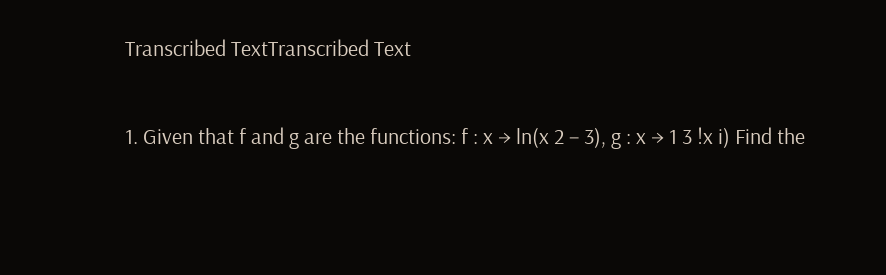Transcribed TextTranscribed Text

1. Given that f and g are the functions: f : x → ln(x 2 − 3), g : x → 1 3 !x i) Find the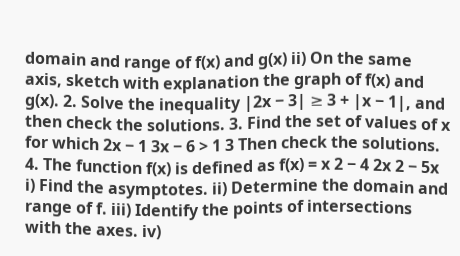domain and range of f(x) and g(x) ii) On the same axis, sketch with explanation the graph of f(x) and g(x). 2. Solve the inequality |2x − 3| ≥ 3 + |x − 1|, and then check the solutions. 3. Find the set of values of x for which 2x − 1 3x − 6 > 1 3 Then check the solutions. 4. The function f(x) is defined as f(x) = x 2 − 4 2x 2 − 5x i) Find the asymptotes. ii) Determine the domain and range of f. iii) Identify the points of intersections with the axes. iv)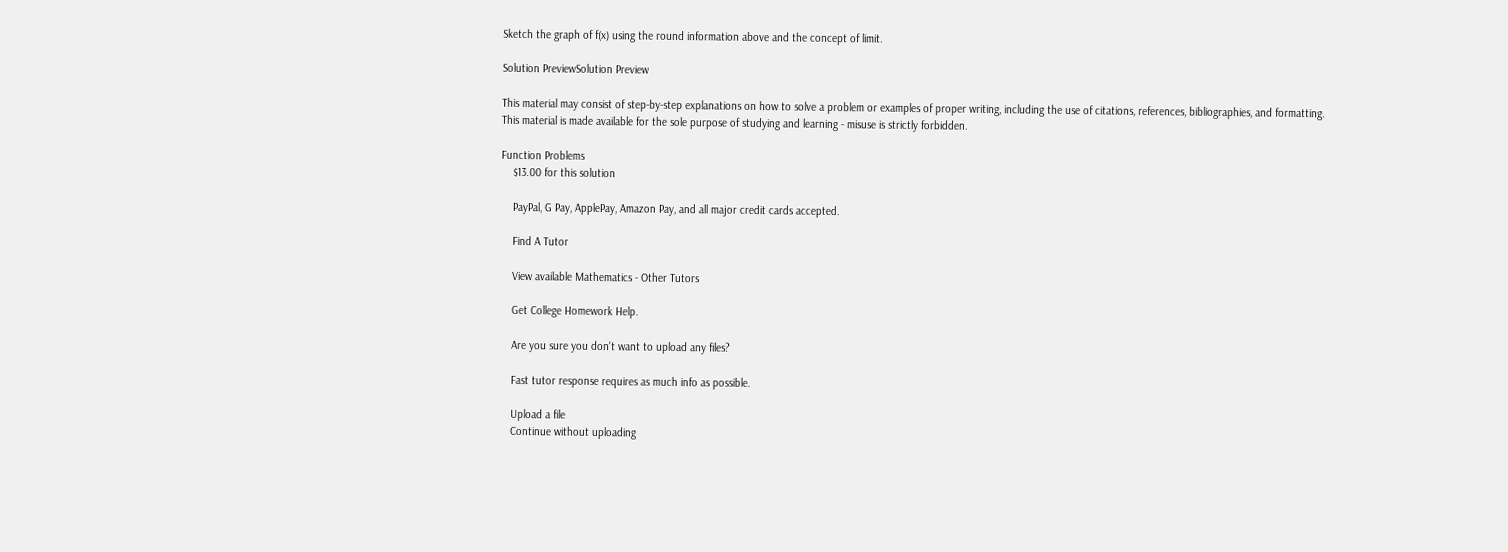Sketch the graph of f(x) using the round information above and the concept of limit.

Solution PreviewSolution Preview

This material may consist of step-by-step explanations on how to solve a problem or examples of proper writing, including the use of citations, references, bibliographies, and formatting. This material is made available for the sole purpose of studying and learning - misuse is strictly forbidden.

Function Problems
    $13.00 for this solution

    PayPal, G Pay, ApplePay, Amazon Pay, and all major credit cards accepted.

    Find A Tutor

    View available Mathematics - Other Tutors

    Get College Homework Help.

    Are you sure you don't want to upload any files?

    Fast tutor response requires as much info as possible.

    Upload a file
    Continue without uploading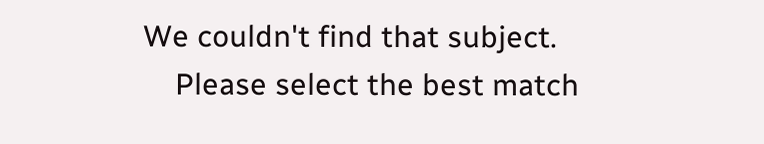We couldn't find that subject.
    Please select the best match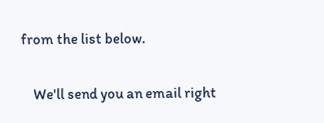from the list below.

    We'll send you an email right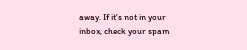away. If it's not in your inbox, check your spam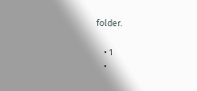folder.

    • 1
    •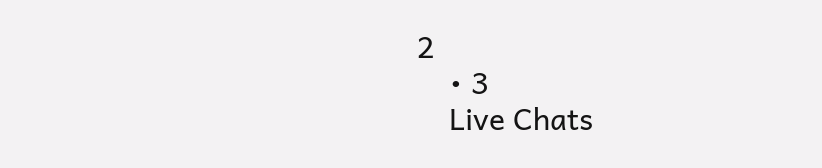2
    • 3
    Live Chats